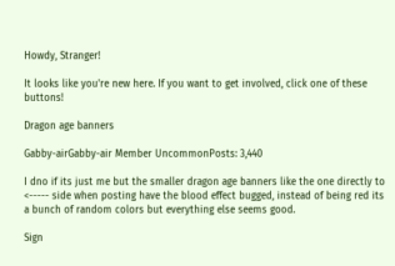Howdy, Stranger!

It looks like you're new here. If you want to get involved, click one of these buttons!

Dragon age banners

Gabby-airGabby-air Member UncommonPosts: 3,440

I dno if its just me but the smaller dragon age banners like the one directly to <----- side when posting have the blood effect bugged, instead of being red its a bunch of random colors but everything else seems good.

Sign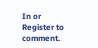In or Register to comment.